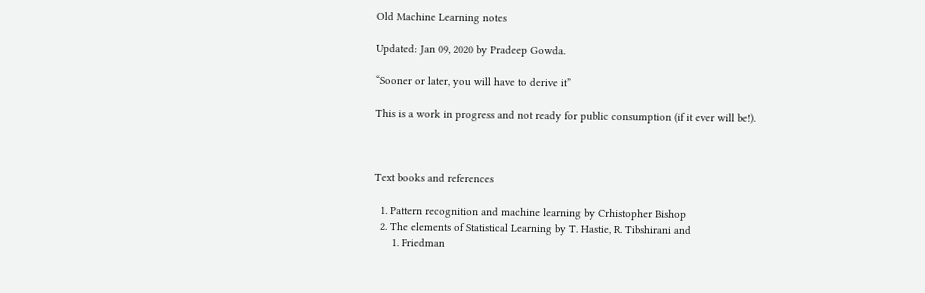Old Machine Learning notes

Updated: Jan 09, 2020 by Pradeep Gowda.

“Sooner or later, you will have to derive it”

This is a work in progress and not ready for public consumption (if it ever will be!).



Text books and references

  1. Pattern recognition and machine learning by Crhistopher Bishop
  2. The elements of Statistical Learning by T. Hastie, R. Tibshirani and
      1. Friedman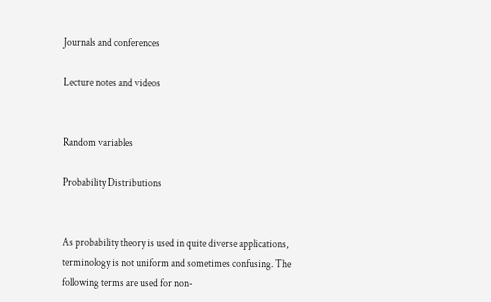Journals and conferences

Lecture notes and videos


Random variables

Probability Distributions


As probability theory is used in quite diverse applications, terminology is not uniform and sometimes confusing. The following terms are used for non-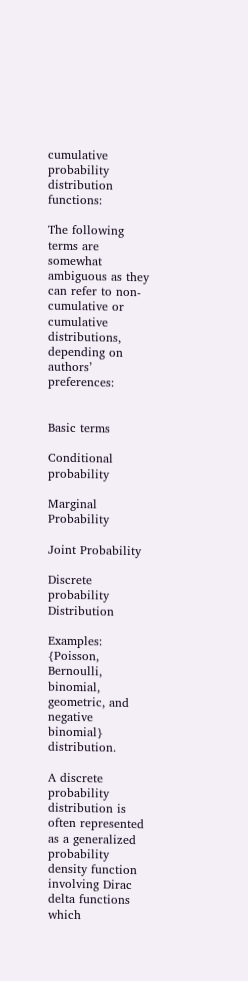cumulative probability distribution functions:

The following terms are somewhat ambiguous as they can refer to non-cumulative or cumulative distributions, depending on authors’ preferences:


Basic terms

Conditional probability

Marginal Probability

Joint Probability

Discrete probability Distribution

Examples: {Poisson, Bernoulli, binomial, geometric, and negative binomial} distribution.

A discrete probability distribution is often represented as a generalized probability density function involving Dirac delta functions which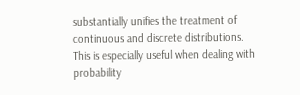substantially unifies the treatment of continuous and discrete distributions. This is especially useful when dealing with probability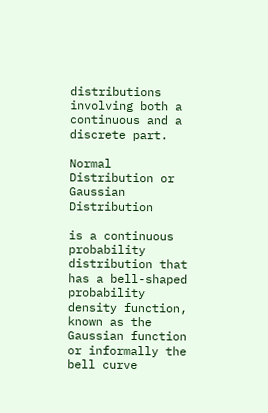distributions involving both a continuous and a discrete part.

Normal Distribution or Gaussian Distribution

is a continuous probability distribution that has a bell-shaped probability density function, known as the Gaussian function or informally the bell curve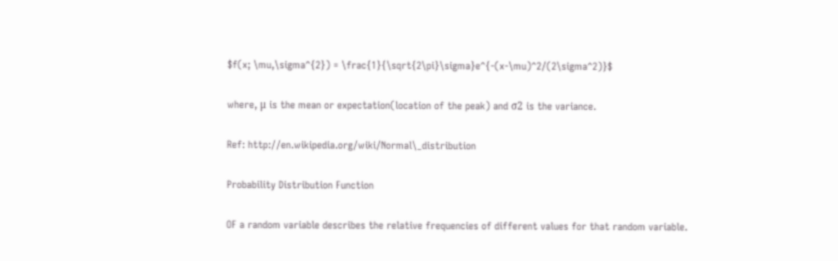$f(x; \mu,\sigma^{2}) = \frac{1}{\sqrt{2\pi}\sigma}e^{-(x-\mu)^2/(2\sigma^2)}$

where, μ is the mean or expectation(location of the peak) and σ2 is the variance.

Ref: http://en.wikipedia.org/wiki/Normal\_distribution

Probability Distribution Function

OF a random variable describes the relative frequencies of different values for that random variable.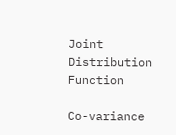Joint Distribution Function

Co-variance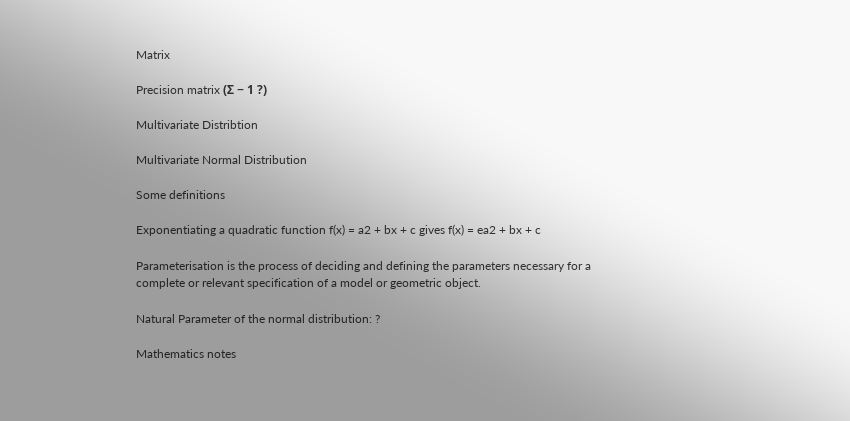Matrix

Precision matrix (Σ − 1 ?)

Multivariate Distribtion

Multivariate Normal Distribution

Some definitions

Exponentiating a quadratic function f(x) = a2 + bx + c gives f(x) = ea2 + bx + c

Parameterisation is the process of deciding and defining the parameters necessary for a complete or relevant specification of a model or geometric object.

Natural Parameter of the normal distribution: ?

Mathematics notes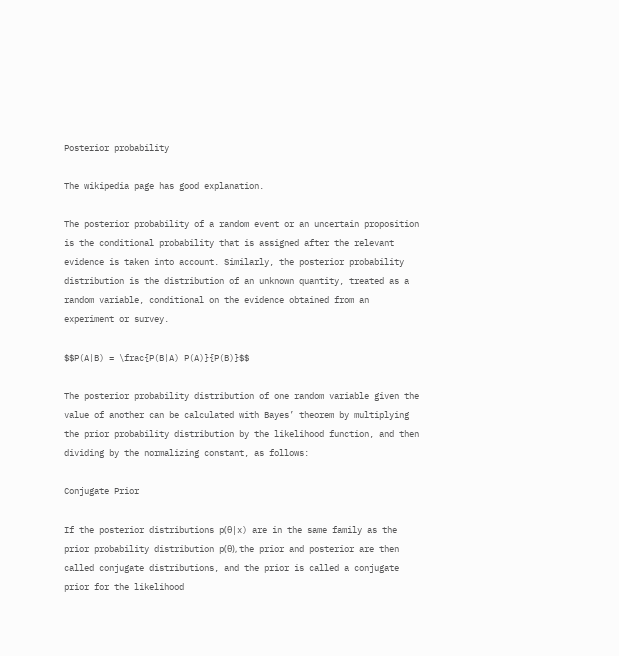Posterior probability

The wikipedia page has good explanation.

The posterior probability of a random event or an uncertain proposition is the conditional probability that is assigned after the relevant evidence is taken into account. Similarly, the posterior probability distribution is the distribution of an unknown quantity, treated as a random variable, conditional on the evidence obtained from an experiment or survey.

$$P(A|B) = \frac{P(B|A) P(A)}{P(B)}$$

The posterior probability distribution of one random variable given the value of another can be calculated with Bayes’ theorem by multiplying the prior probability distribution by the likelihood function, and then dividing by the normalizing constant, as follows:

Conjugate Prior

If the posterior distributions p(θ|x) are in the same family as the prior probability distribution p(θ), the prior and posterior are then called conjugate distributions, and the prior is called a conjugate prior for the likelihood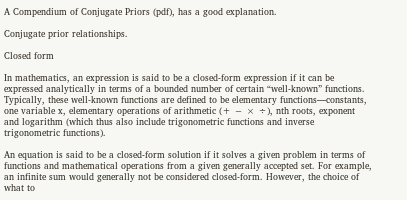A Compendium of Conjugate Priors (pdf), has a good explanation.

Conjugate prior relationships.

Closed form

In mathematics, an expression is said to be a closed-form expression if it can be expressed analytically in terms of a bounded number of certain “well-known” functions. Typically, these well-known functions are defined to be elementary functions—constants, one variable x, elementary operations of arithmetic (+ − × ÷), nth roots, exponent and logarithm (which thus also include trigonometric functions and inverse trigonometric functions).

An equation is said to be a closed-form solution if it solves a given problem in terms of functions and mathematical operations from a given generally accepted set. For example, an infinite sum would generally not be considered closed-form. However, the choice of what to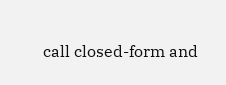call closed-form and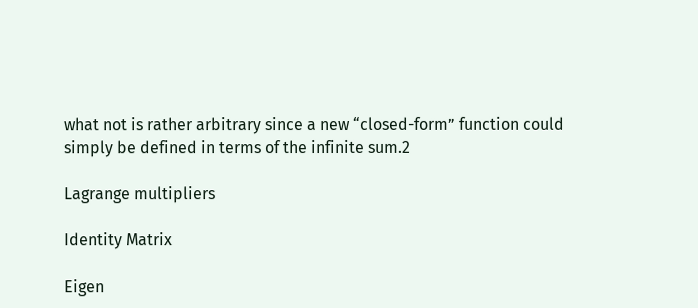what not is rather arbitrary since a new “closed-form” function could simply be defined in terms of the infinite sum.2

Lagrange multipliers

Identity Matrix

Eigen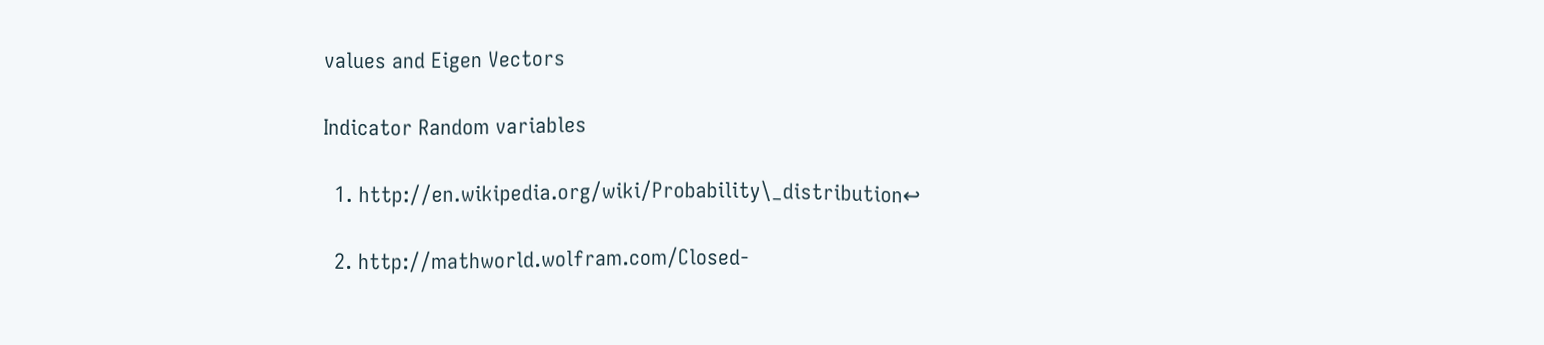values and Eigen Vectors

Indicator Random variables

  1. http://en.wikipedia.org/wiki/Probability\_distribution↩

  2. http://mathworld.wolfram.com/Closed-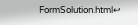FormSolution.html↩